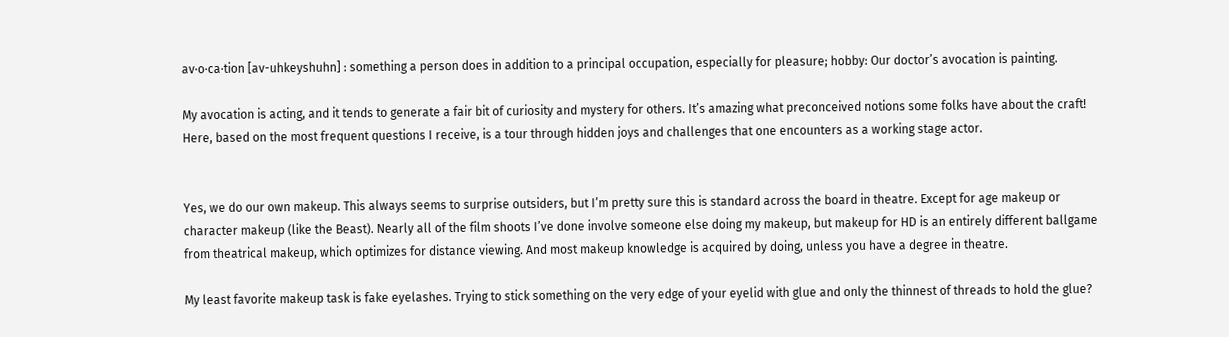av·o·ca·tion [av-uhkeyshuhn] : something a person does in addition to a principal occupation, especially for pleasure; hobby: Our doctor’s avocation is painting.

My avocation is acting, and it tends to generate a fair bit of curiosity and mystery for others. It’s amazing what preconceived notions some folks have about the craft! Here, based on the most frequent questions I receive, is a tour through hidden joys and challenges that one encounters as a working stage actor.


Yes, we do our own makeup. This always seems to surprise outsiders, but I’m pretty sure this is standard across the board in theatre. Except for age makeup or character makeup (like the Beast). Nearly all of the film shoots I’ve done involve someone else doing my makeup, but makeup for HD is an entirely different ballgame from theatrical makeup, which optimizes for distance viewing. And most makeup knowledge is acquired by doing, unless you have a degree in theatre.

My least favorite makeup task is fake eyelashes. Trying to stick something on the very edge of your eyelid with glue and only the thinnest of threads to hold the glue?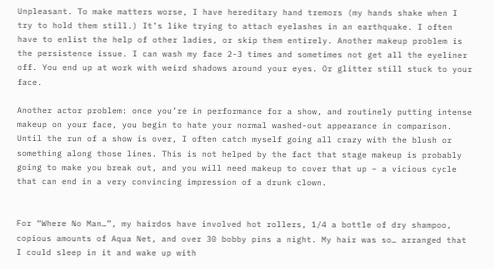Unpleasant. To make matters worse, I have hereditary hand tremors (my hands shake when I try to hold them still.) It’s like trying to attach eyelashes in an earthquake. I often have to enlist the help of other ladies, or skip them entirely. Another makeup problem is the persistence issue. I can wash my face 2-3 times and sometimes not get all the eyeliner off. You end up at work with weird shadows around your eyes. Or glitter still stuck to your face.

Another actor problem: once you’re in performance for a show, and routinely putting intense makeup on your face, you begin to hate your normal washed-out appearance in comparison. Until the run of a show is over, I often catch myself going all crazy with the blush or something along those lines. This is not helped by the fact that stage makeup is probably going to make you break out, and you will need makeup to cover that up – a vicious cycle that can end in a very convincing impression of a drunk clown.


For “Where No Man…”, my hairdos have involved hot rollers, 1/4 a bottle of dry shampoo, copious amounts of Aqua Net, and over 30 bobby pins a night. My hair was so… arranged that I could sleep in it and wake up with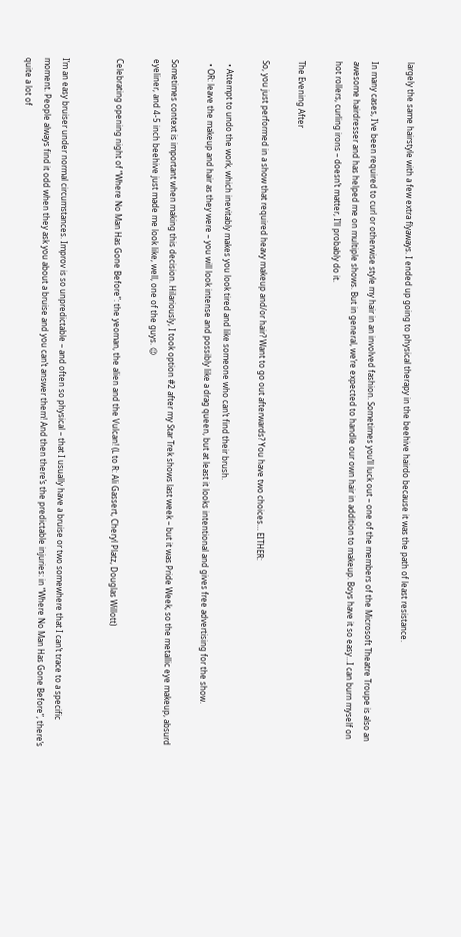largely the same hairstyle with a few extra flyaways. I ended up going to physical therapy in the beehive hairdo because it was the path of least resistance.

In many cases, I’ve been required to curl or otherwise style my hair in an involved fashion. Sometimes you’ll luck out – one of the members of the Microsoft Theatre Troupe is also an awesome hairdresser and has helped me on multiple shows. But in general, we’re expected to handle our own hair in addition to makeup. Boys have it so easy…I can burn myself on hot rollers, curling irons – doesn’t matter, I’ll probably do it.

The Evening After

So, you just performed in a show that required heavy makeup and/or hair? Want to go out afterwards? You have two choices… EITHER:

  • Attempt to undo the work, which inevitably makes you look tired and like someone who can’t find their brush.
  • OR: leave the makeup and hair as they were – you will look intense and possibly like a drag queen, but at least it looks intentional and gives free advertising for the show.

Sometimes context is important when making this decision. Hilariously, I took option #2 after my Star Trek shows last week – but it was Pride Week, so the metallic eye makeup, absurd eyeliner, and 4-5 inch beehive just made me look like, well, one of the guys. 😉

Celebrating opening night of “Where No Man Has Gone Before”: the yeoman, the alien and the Vulcan! (L to R: Ali Gassert, Cheryl Platz, Douglas Willott)


I’m an easy bruiser under normal circumstances. Improv is so unpredictable – and often so physical – that I usually have a bruise or two somewhere that I can’t trace to a specific moment. People always find it odd when they ask you about a bruise and you can’t answer them! And then there’s the predictable injuries: in “Where No Man Has Gone Before”, there’s quite a lot of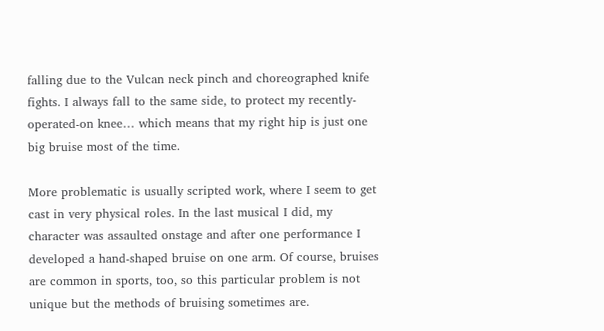falling due to the Vulcan neck pinch and choreographed knife fights. I always fall to the same side, to protect my recently-operated-on knee… which means that my right hip is just one big bruise most of the time.

More problematic is usually scripted work, where I seem to get cast in very physical roles. In the last musical I did, my character was assaulted onstage and after one performance I developed a hand-shaped bruise on one arm. Of course, bruises are common in sports, too, so this particular problem is not unique but the methods of bruising sometimes are.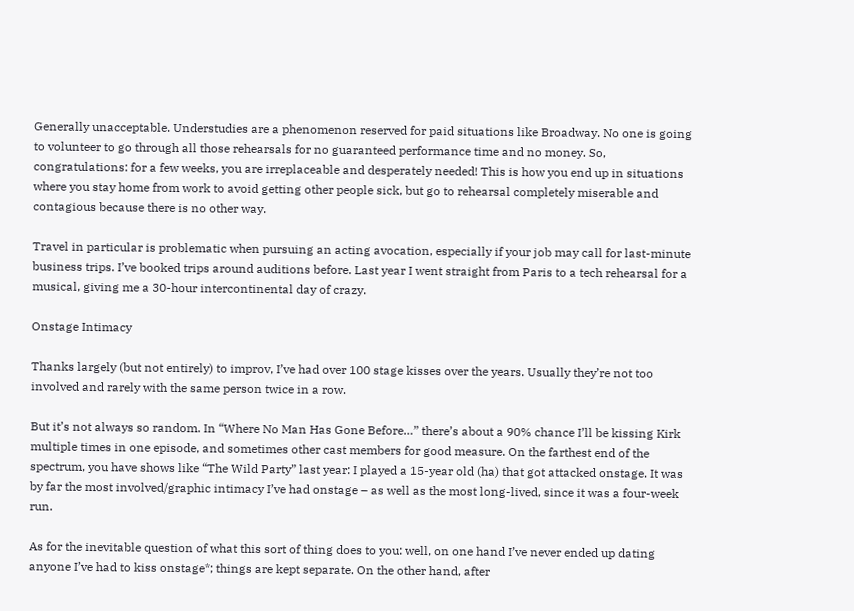Generally unacceptable. Understudies are a phenomenon reserved for paid situations like Broadway. No one is going to volunteer to go through all those rehearsals for no guaranteed performance time and no money. So, congratulations: for a few weeks, you are irreplaceable and desperately needed! This is how you end up in situations where you stay home from work to avoid getting other people sick, but go to rehearsal completely miserable and contagious because there is no other way.

Travel in particular is problematic when pursuing an acting avocation, especially if your job may call for last-minute business trips. I’ve booked trips around auditions before. Last year I went straight from Paris to a tech rehearsal for a musical, giving me a 30-hour intercontinental day of crazy.

Onstage Intimacy

Thanks largely (but not entirely) to improv, I’ve had over 100 stage kisses over the years. Usually they’re not too involved and rarely with the same person twice in a row.

But it’s not always so random. In “Where No Man Has Gone Before…” there’s about a 90% chance I’ll be kissing Kirk multiple times in one episode, and sometimes other cast members for good measure. On the farthest end of the spectrum, you have shows like “The Wild Party” last year: I played a 15-year old (ha) that got attacked onstage. It was by far the most involved/graphic intimacy I’ve had onstage – as well as the most long-lived, since it was a four-week run.

As for the inevitable question of what this sort of thing does to you: well, on one hand I’ve never ended up dating anyone I’ve had to kiss onstage*; things are kept separate. On the other hand, after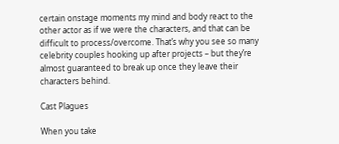certain onstage moments my mind and body react to the other actor as if we were the characters, and that can be difficult to process/overcome. That’s why you see so many celebrity couples hooking up after projects – but they’re almost guaranteed to break up once they leave their characters behind.

Cast Plagues

When you take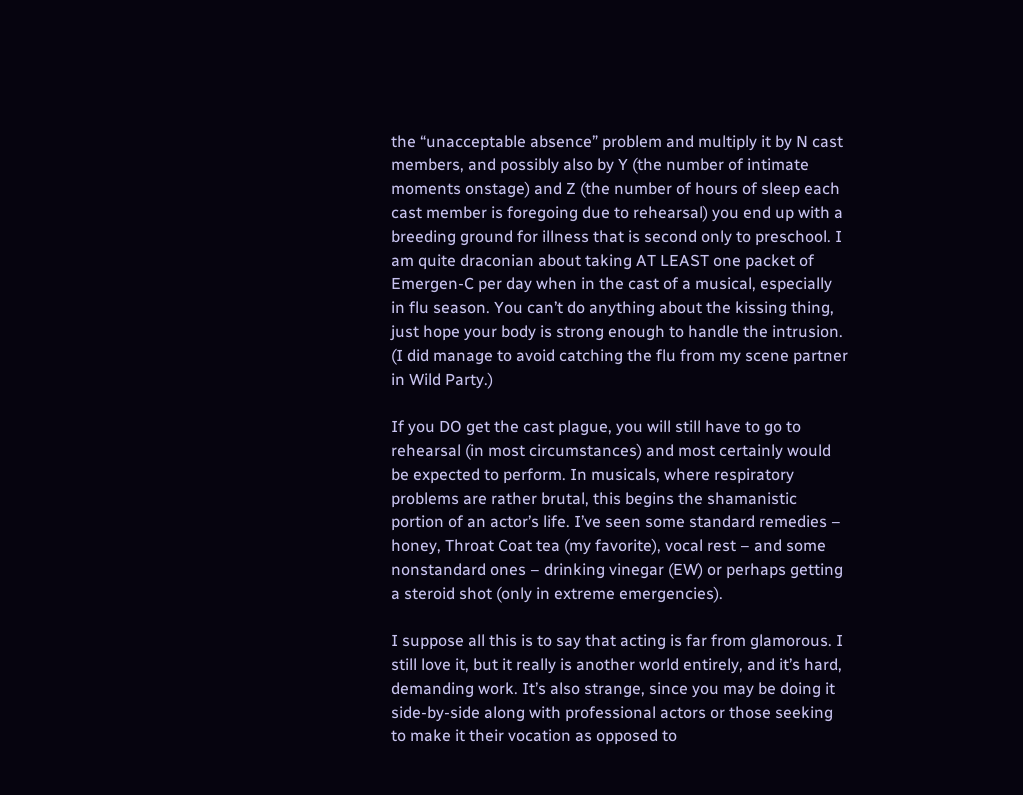the “unacceptable absence” problem and multiply it by N cast members, and possibly also by Y (the number of intimate moments onstage) and Z (the number of hours of sleep each cast member is foregoing due to rehearsal) you end up with a breeding ground for illness that is second only to preschool. I am quite draconian about taking AT LEAST one packet of Emergen-C per day when in the cast of a musical, especially in flu season. You can’t do anything about the kissing thing, just hope your body is strong enough to handle the intrusion. (I did manage to avoid catching the flu from my scene partner in Wild Party.)

If you DO get the cast plague, you will still have to go to rehearsal (in most circumstances) and most certainly would be expected to perform. In musicals, where respiratory problems are rather brutal, this begins the shamanistic portion of an actor’s life. I’ve seen some standard remedies – honey, Throat Coat tea (my favorite), vocal rest – and some nonstandard ones – drinking vinegar (EW) or perhaps getting a steroid shot (only in extreme emergencies).

I suppose all this is to say that acting is far from glamorous. I still love it, but it really is another world entirely, and it’s hard, demanding work. It’s also strange, since you may be doing it side-by-side along with professional actors or those seeking to make it their vocation as opposed to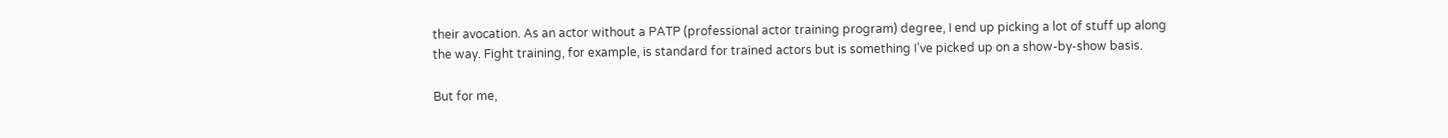their avocation. As an actor without a PATP (professional actor training program) degree, I end up picking a lot of stuff up along the way. Fight training, for example, is standard for trained actors but is something I’ve picked up on a show-by-show basis.

But for me,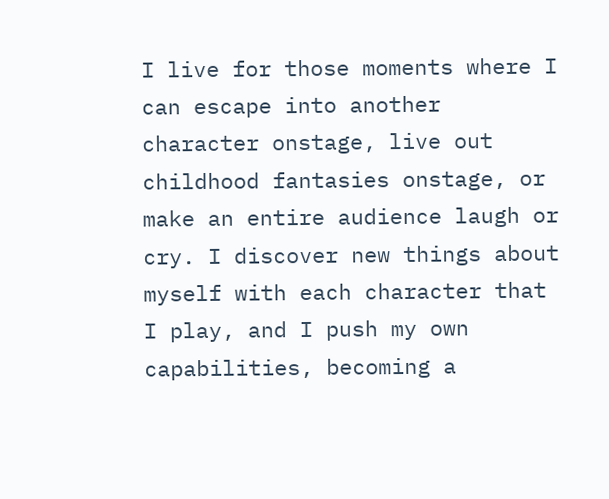I live for those moments where I can escape into another character onstage, live out childhood fantasies onstage, or make an entire audience laugh or cry. I discover new things about myself with each character that I play, and I push my own capabilities, becoming a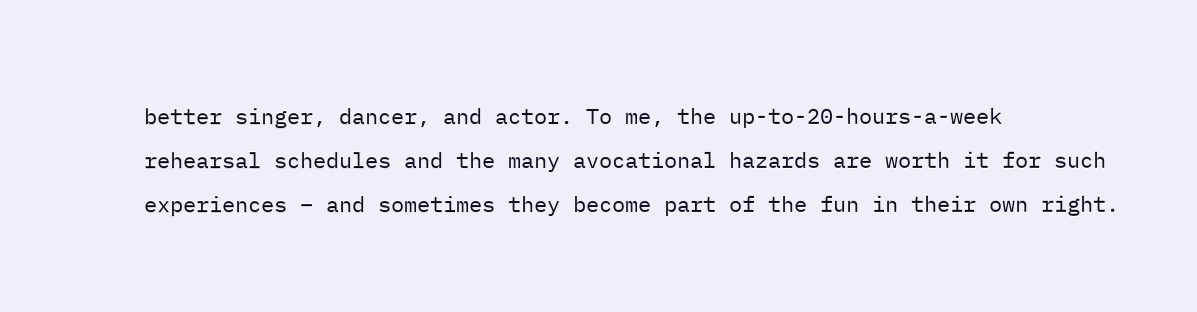better singer, dancer, and actor. To me, the up-to-20-hours-a-week rehearsal schedules and the many avocational hazards are worth it for such experiences – and sometimes they become part of the fun in their own right.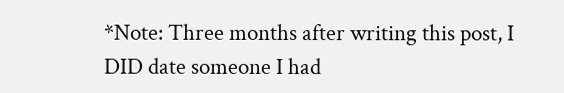*Note: Three months after writing this post, I DID date someone I had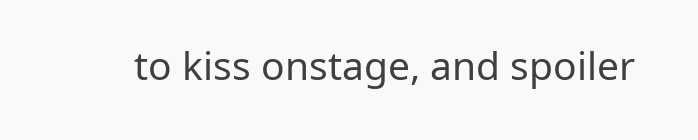to kiss onstage, and spoiler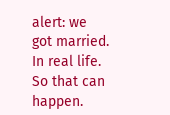alert: we got married. In real life. So that can happen.